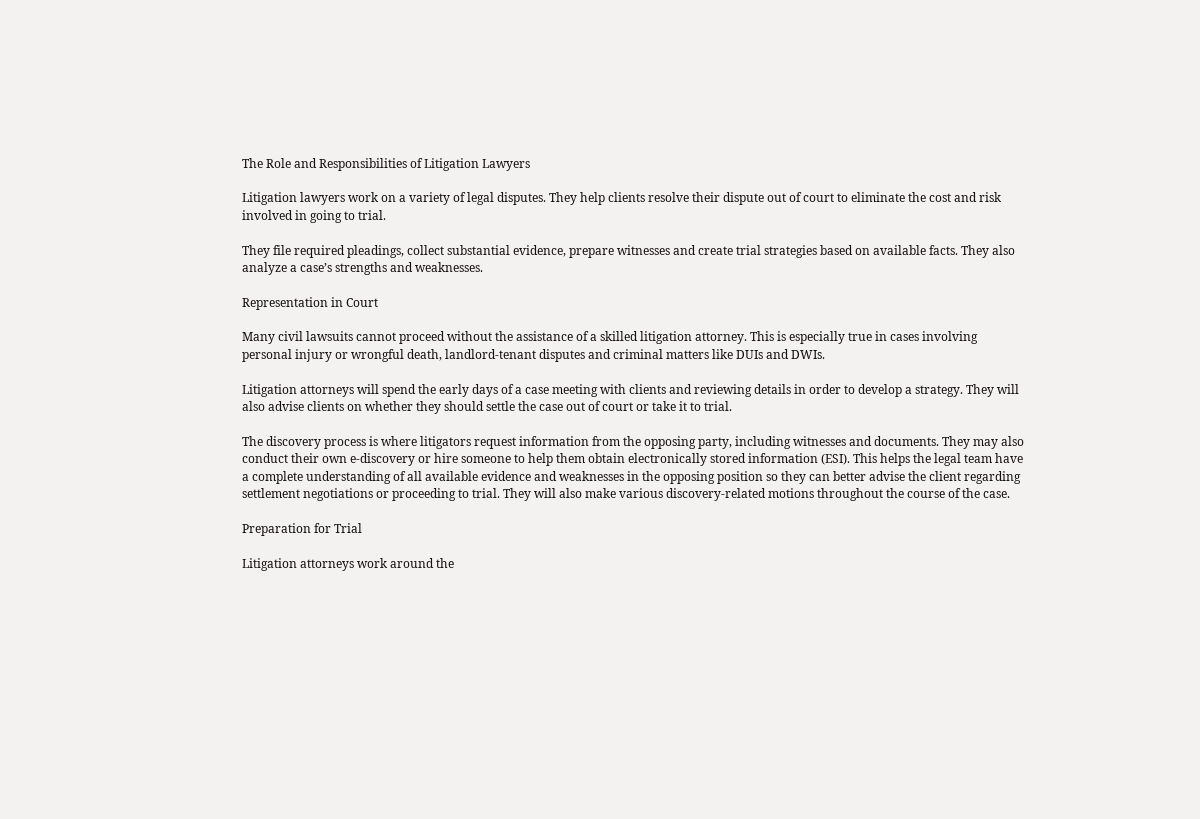The Role and Responsibilities of Litigation Lawyers

Litigation lawyers work on a variety of legal disputes. They help clients resolve their dispute out of court to eliminate the cost and risk involved in going to trial.

They file required pleadings, collect substantial evidence, prepare witnesses and create trial strategies based on available facts. They also analyze a case’s strengths and weaknesses.

Representation in Court

Many civil lawsuits cannot proceed without the assistance of a skilled litigation attorney. This is especially true in cases involving personal injury or wrongful death, landlord-tenant disputes and criminal matters like DUIs and DWIs.

Litigation attorneys will spend the early days of a case meeting with clients and reviewing details in order to develop a strategy. They will also advise clients on whether they should settle the case out of court or take it to trial.

The discovery process is where litigators request information from the opposing party, including witnesses and documents. They may also conduct their own e-discovery or hire someone to help them obtain electronically stored information (ESI). This helps the legal team have a complete understanding of all available evidence and weaknesses in the opposing position so they can better advise the client regarding settlement negotiations or proceeding to trial. They will also make various discovery-related motions throughout the course of the case.

Preparation for Trial

Litigation attorneys work around the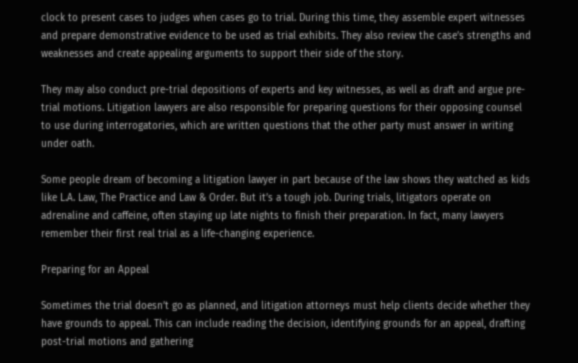clock to present cases to judges when cases go to trial. During this time, they assemble expert witnesses and prepare demonstrative evidence to be used as trial exhibits. They also review the case’s strengths and weaknesses and create appealing arguments to support their side of the story.

They may also conduct pre-trial depositions of experts and key witnesses, as well as draft and argue pre-trial motions. Litigation lawyers are also responsible for preparing questions for their opposing counsel to use during interrogatories, which are written questions that the other party must answer in writing under oath.

Some people dream of becoming a litigation lawyer in part because of the law shows they watched as kids like L.A. Law, The Practice and Law & Order. But it’s a tough job. During trials, litigators operate on adrenaline and caffeine, often staying up late nights to finish their preparation. In fact, many lawyers remember their first real trial as a life-changing experience.

Preparing for an Appeal

Sometimes the trial doesn’t go as planned, and litigation attorneys must help clients decide whether they have grounds to appeal. This can include reading the decision, identifying grounds for an appeal, drafting post-trial motions and gathering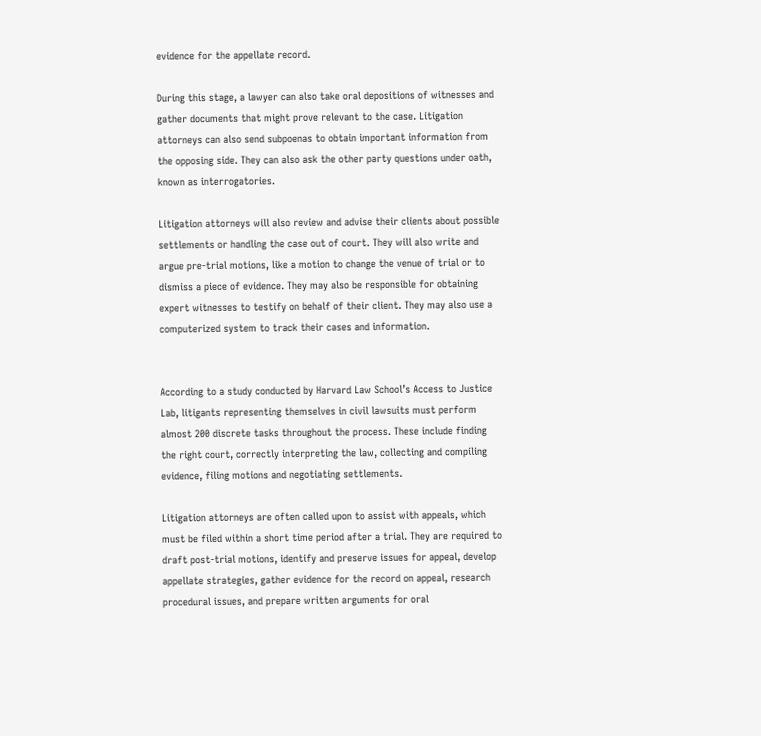evidence for the appellate record.

During this stage, a lawyer can also take oral depositions of witnesses and gather documents that might prove relevant to the case. Litigation attorneys can also send subpoenas to obtain important information from the opposing side. They can also ask the other party questions under oath, known as interrogatories.

Litigation attorneys will also review and advise their clients about possible settlements or handling the case out of court. They will also write and argue pre-trial motions, like a motion to change the venue of trial or to dismiss a piece of evidence. They may also be responsible for obtaining expert witnesses to testify on behalf of their client. They may also use a computerized system to track their cases and information.


According to a study conducted by Harvard Law School’s Access to Justice Lab, litigants representing themselves in civil lawsuits must perform almost 200 discrete tasks throughout the process. These include finding the right court, correctly interpreting the law, collecting and compiling evidence, filing motions and negotiating settlements.

Litigation attorneys are often called upon to assist with appeals, which must be filed within a short time period after a trial. They are required to draft post-trial motions, identify and preserve issues for appeal, develop appellate strategies, gather evidence for the record on appeal, research procedural issues, and prepare written arguments for oral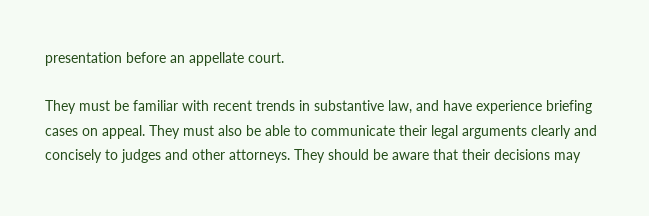presentation before an appellate court.

They must be familiar with recent trends in substantive law, and have experience briefing cases on appeal. They must also be able to communicate their legal arguments clearly and concisely to judges and other attorneys. They should be aware that their decisions may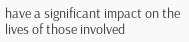have a significant impact on the lives of those involved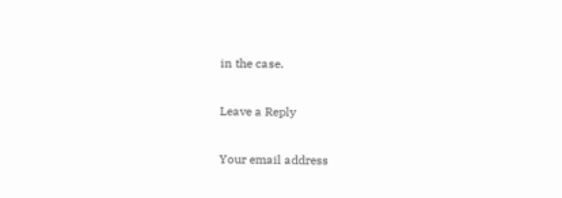in the case.

Leave a Reply

Your email address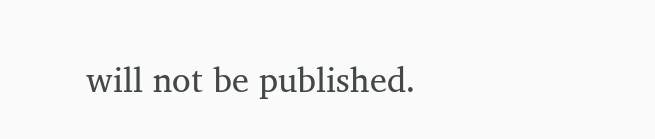will not be published.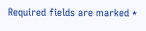Required fields are marked *